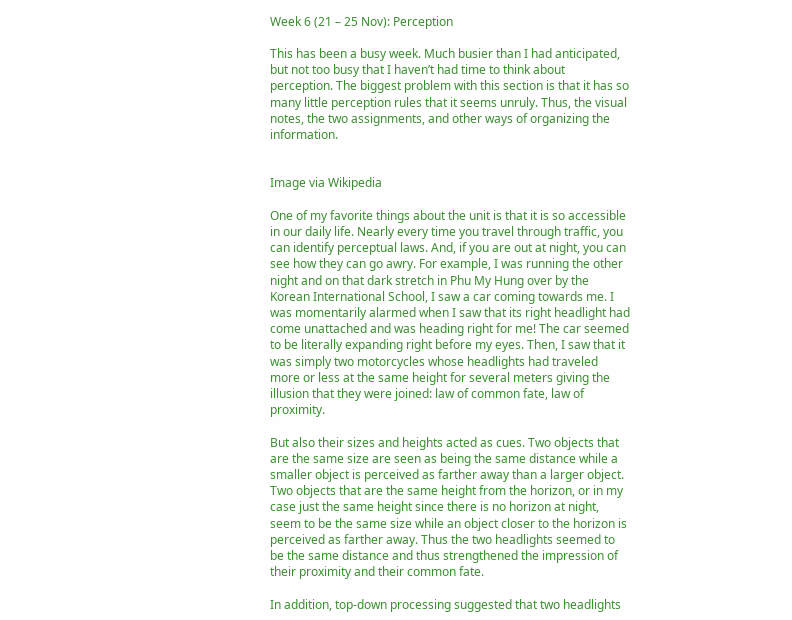Week 6 (21 – 25 Nov): Perception

This has been a busy week. Much busier than I had anticipated, but not too busy that I haven’t had time to think about perception. The biggest problem with this section is that it has so many little perception rules that it seems unruly. Thus, the visual notes, the two assignments, and other ways of organizing the information.


Image via Wikipedia

One of my favorite things about the unit is that it is so accessible in our daily life. Nearly every time you travel through traffic, you can identify perceptual laws. And, if you are out at night, you can see how they can go awry. For example, I was running the other night and on that dark stretch in Phu My Hung over by the Korean International School, I saw a car coming towards me. I was momentarily alarmed when I saw that its right headlight had come unattached and was heading right for me! The car seemed to be literally expanding right before my eyes. Then, I saw that it was simply two motorcycles whose headlights had traveled more or less at the same height for several meters giving the illusion that they were joined: law of common fate, law of proximity.

But also their sizes and heights acted as cues. Two objects that are the same size are seen as being the same distance while a smaller object is perceived as farther away than a larger object. Two objects that are the same height from the horizon, or in my case just the same height since there is no horizon at night, seem to be the same size while an object closer to the horizon is perceived as farther away. Thus the two headlights seemed to be the same distance and thus strengthened the impression of their proximity and their common fate.

In addition, top-down processing suggested that two headlights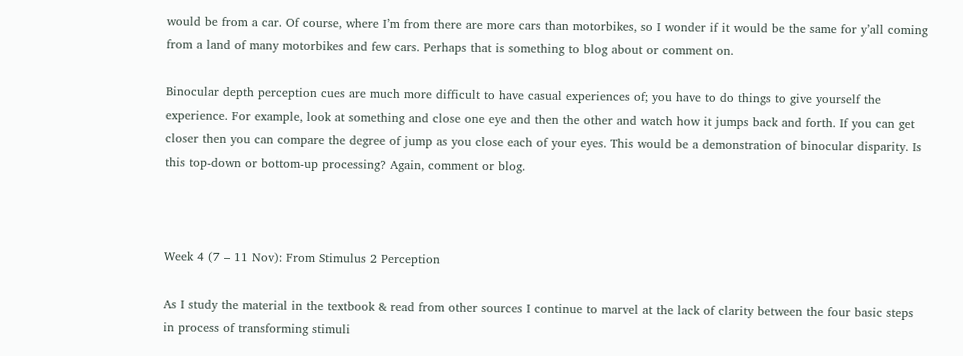would be from a car. Of course, where I’m from there are more cars than motorbikes, so I wonder if it would be the same for y’all coming from a land of many motorbikes and few cars. Perhaps that is something to blog about or comment on.

Binocular depth perception cues are much more difficult to have casual experiences of; you have to do things to give yourself the experience. For example, look at something and close one eye and then the other and watch how it jumps back and forth. If you can get closer then you can compare the degree of jump as you close each of your eyes. This would be a demonstration of binocular disparity. Is this top-down or bottom-up processing? Again, comment or blog.



Week 4 (7 – 11 Nov): From Stimulus 2 Perception

As I study the material in the textbook & read from other sources I continue to marvel at the lack of clarity between the four basic steps in process of transforming stimuli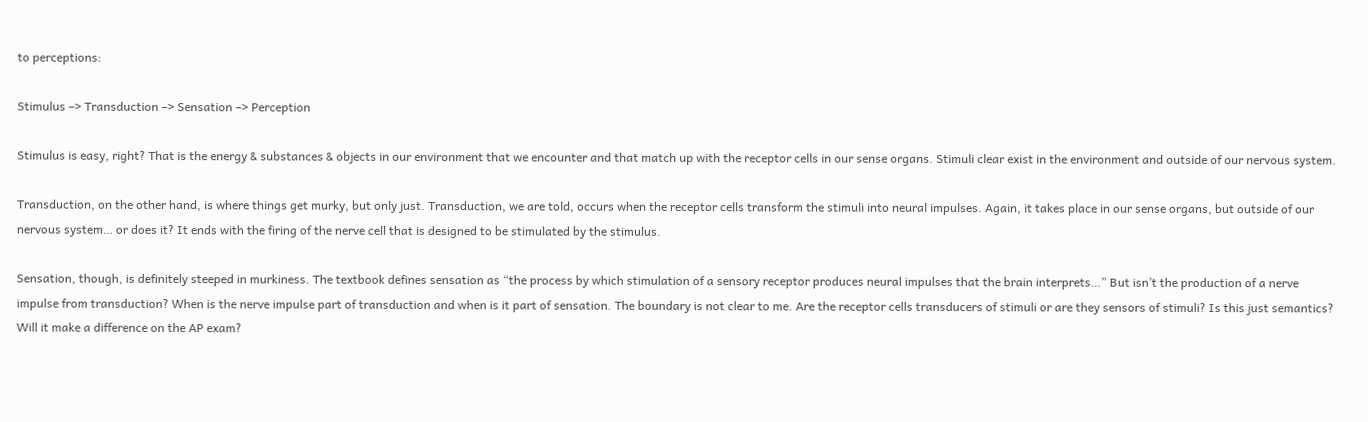to perceptions:

Stimulus –> Transduction –> Sensation –> Perception

Stimulus is easy, right? That is the energy & substances & objects in our environment that we encounter and that match up with the receptor cells in our sense organs. Stimuli clear exist in the environment and outside of our nervous system.

Transduction, on the other hand, is where things get murky, but only just. Transduction, we are told, occurs when the receptor cells transform the stimuli into neural impulses. Again, it takes place in our sense organs, but outside of our nervous system… or does it? It ends with the firing of the nerve cell that is designed to be stimulated by the stimulus.

Sensation, though, is definitely steeped in murkiness. The textbook defines sensation as “the process by which stimulation of a sensory receptor produces neural impulses that the brain interprets…” But isn’t the production of a nerve impulse from transduction? When is the nerve impulse part of transduction and when is it part of sensation. The boundary is not clear to me. Are the receptor cells transducers of stimuli or are they sensors of stimuli? Is this just semantics? Will it make a difference on the AP exam?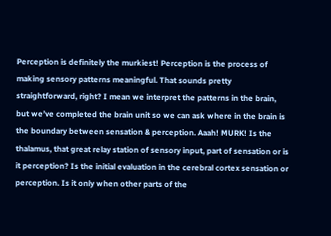Perception is definitely the murkiest! Perception is the process of making sensory patterns meaningful. That sounds pretty straightforward, right? I mean we interpret the patterns in the brain, but we’ve completed the brain unit so we can ask where in the brain is the boundary between sensation & perception. Aaah! MURK! Is the thalamus, that great relay station of sensory input, part of sensation or is it perception? Is the initial evaluation in the cerebral cortex sensation or perception. Is it only when other parts of the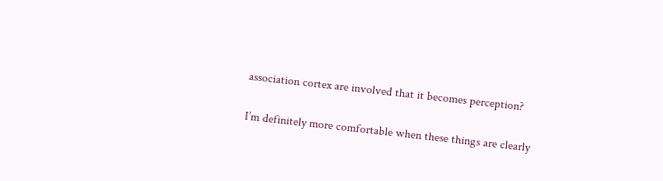association cortex are involved that it becomes perception?

I’m definitely more comfortable when these things are clearly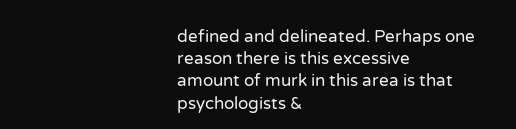defined and delineated. Perhaps one reason there is this excessive amount of murk in this area is that psychologists &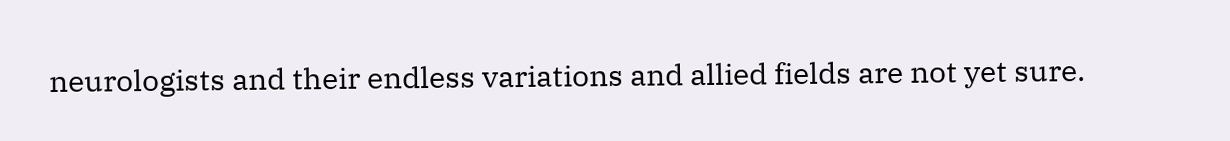neurologists and their endless variations and allied fields are not yet sure.